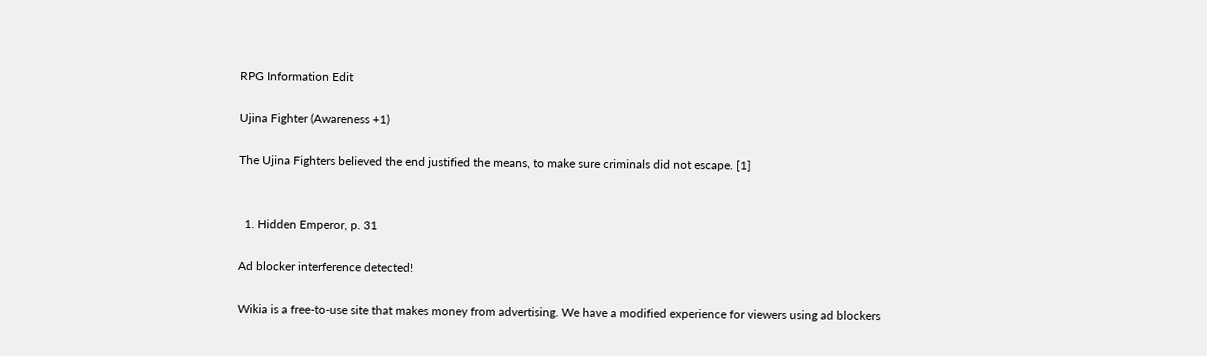RPG Information Edit

Ujina Fighter (Awareness +1)

The Ujina Fighters believed the end justified the means, to make sure criminals did not escape. [1]


  1. Hidden Emperor, p. 31

Ad blocker interference detected!

Wikia is a free-to-use site that makes money from advertising. We have a modified experience for viewers using ad blockers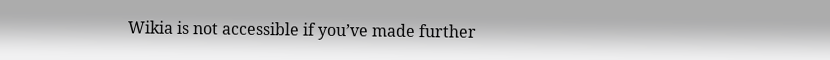Wikia is not accessible if you’ve made further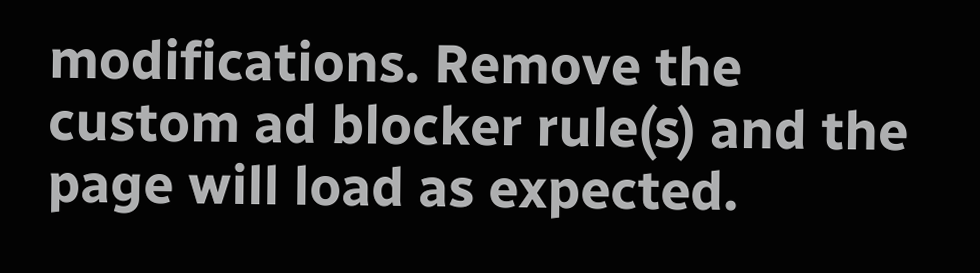modifications. Remove the custom ad blocker rule(s) and the page will load as expected.